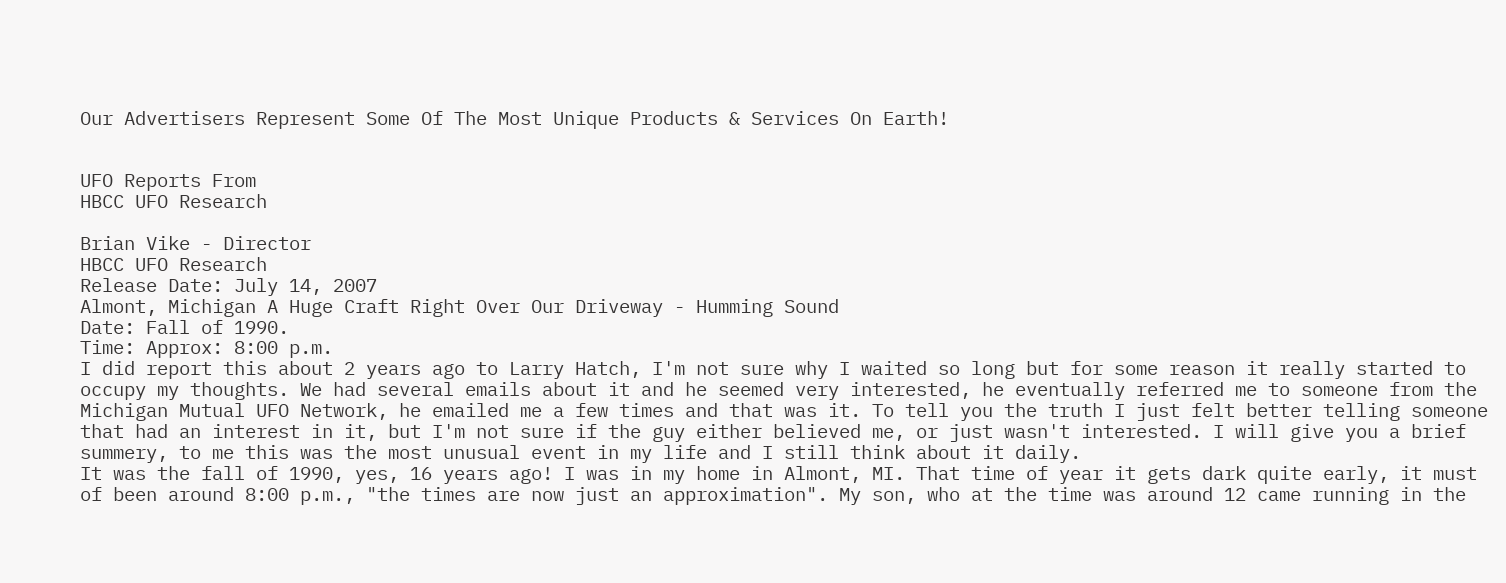Our Advertisers Represent Some Of The Most Unique Products & Services On Earth!


UFO Reports From
HBCC UFO Research

Brian Vike - Director
HBCC UFO Research
Release Date: July 14, 2007
Almont, Michigan A Huge Craft Right Over Our Driveway - Humming Sound
Date: Fall of 1990.
Time: Approx: 8:00 p.m.
I did report this about 2 years ago to Larry Hatch, I'm not sure why I waited so long but for some reason it really started to occupy my thoughts. We had several emails about it and he seemed very interested, he eventually referred me to someone from the Michigan Mutual UFO Network, he emailed me a few times and that was it. To tell you the truth I just felt better telling someone that had an interest in it, but I'm not sure if the guy either believed me, or just wasn't interested. I will give you a brief summery, to me this was the most unusual event in my life and I still think about it daily.
It was the fall of 1990, yes, 16 years ago! I was in my home in Almont, MI. That time of year it gets dark quite early, it must of been around 8:00 p.m., "the times are now just an approximation". My son, who at the time was around 12 came running in the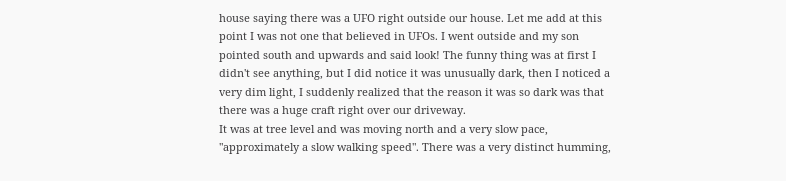house saying there was a UFO right outside our house. Let me add at this point I was not one that believed in UFOs. I went outside and my son pointed south and upwards and said look! The funny thing was at first I didn't see anything, but I did notice it was unusually dark, then I noticed a very dim light, I suddenly realized that the reason it was so dark was that there was a huge craft right over our driveway.
It was at tree level and was moving north and a very slow pace, "approximately a slow walking speed". There was a very distinct humming,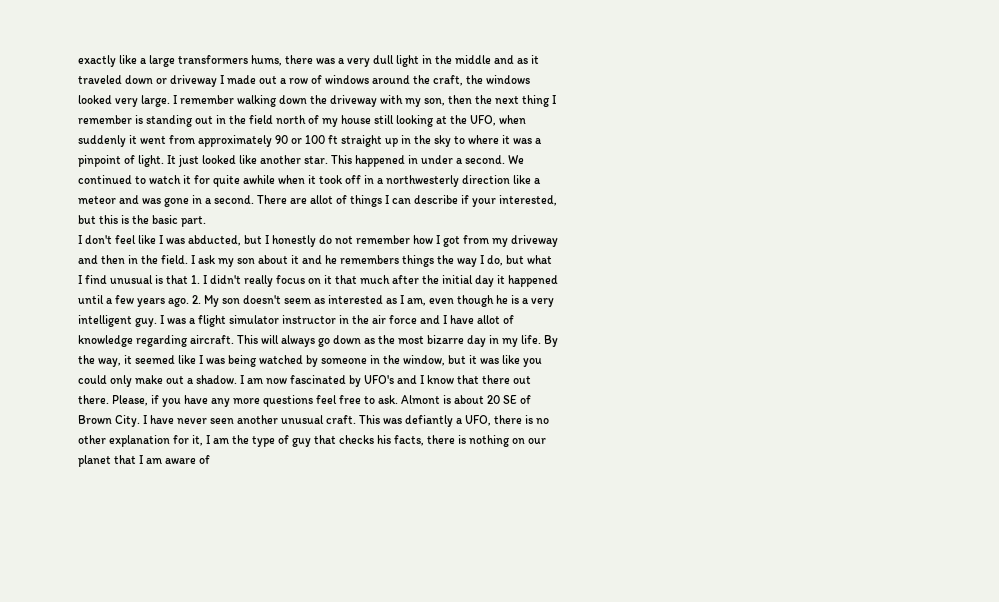exactly like a large transformers hums, there was a very dull light in the middle and as it traveled down or driveway I made out a row of windows around the craft, the windows looked very large. I remember walking down the driveway with my son, then the next thing I remember is standing out in the field north of my house still looking at the UFO, when suddenly it went from approximately 90 or 100 ft straight up in the sky to where it was a pinpoint of light. It just looked like another star. This happened in under a second. We continued to watch it for quite awhile when it took off in a northwesterly direction like a meteor and was gone in a second. There are allot of things I can describe if your interested, but this is the basic part.
I don't feel like I was abducted, but I honestly do not remember how I got from my driveway and then in the field. I ask my son about it and he remembers things the way I do, but what I find unusual is that 1. I didn't really focus on it that much after the initial day it happened until a few years ago. 2. My son doesn't seem as interested as I am, even though he is a very intelligent guy. I was a flight simulator instructor in the air force and I have allot of knowledge regarding aircraft. This will always go down as the most bizarre day in my life. By the way, it seemed like I was being watched by someone in the window, but it was like you could only make out a shadow. I am now fascinated by UFO's and I know that there out there. Please, if you have any more questions feel free to ask. Almont is about 20 SE of Brown City. I have never seen another unusual craft. This was defiantly a UFO, there is no other explanation for it, I am the type of guy that checks his facts, there is nothing on our planet that I am aware of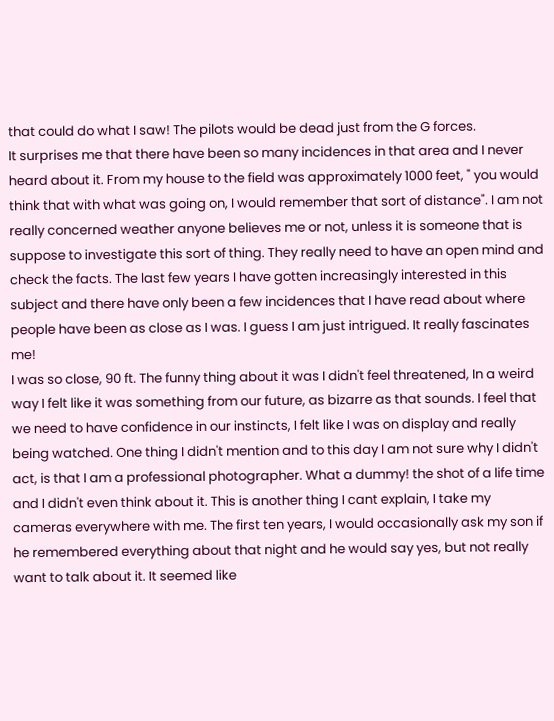that could do what I saw! The pilots would be dead just from the G forces.
It surprises me that there have been so many incidences in that area and I never heard about it. From my house to the field was approximately 1000 feet, " you would think that with what was going on, I would remember that sort of distance". I am not really concerned weather anyone believes me or not, unless it is someone that is suppose to investigate this sort of thing. They really need to have an open mind and check the facts. The last few years I have gotten increasingly interested in this subject and there have only been a few incidences that I have read about where people have been as close as I was. I guess I am just intrigued. It really fascinates me!
I was so close, 90 ft. The funny thing about it was I didn't feel threatened, In a weird way I felt like it was something from our future, as bizarre as that sounds. I feel that we need to have confidence in our instincts, I felt like I was on display and really being watched. One thing I didn't mention and to this day I am not sure why I didn't act, is that I am a professional photographer. What a dummy! the shot of a life time and I didn't even think about it. This is another thing I cant explain, I take my cameras everywhere with me. The first ten years, I would occasionally ask my son if he remembered everything about that night and he would say yes, but not really want to talk about it. It seemed like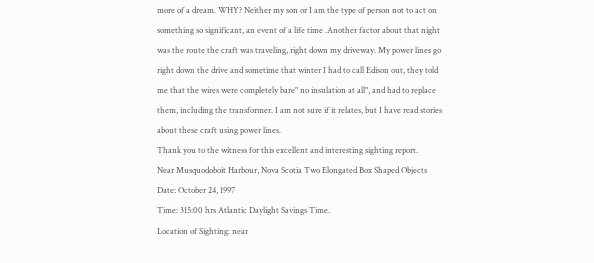more of a dream. WHY? Neither my son or I am the type of person not to act on something so significant, an event of a life time .Another factor about that night was the route the craft was traveling, right down my driveway. My power lines go right down the drive and sometime that winter I had to call Edison out, they told me that the wires were completely bare" no insulation at all", and had to replace them, including the transformer. I am not sure if it relates, but I have read stories about these craft using power lines.
Thank you to the witness for this excellent and interesting sighting report.
Near Musquodoboit Harbour, Nova Scotia Two Elongated Box Shaped Objects
Date: October 24, 1997
Time: 315:00 hrs Atlantic Daylight Savings Time.
Location of Sighting: near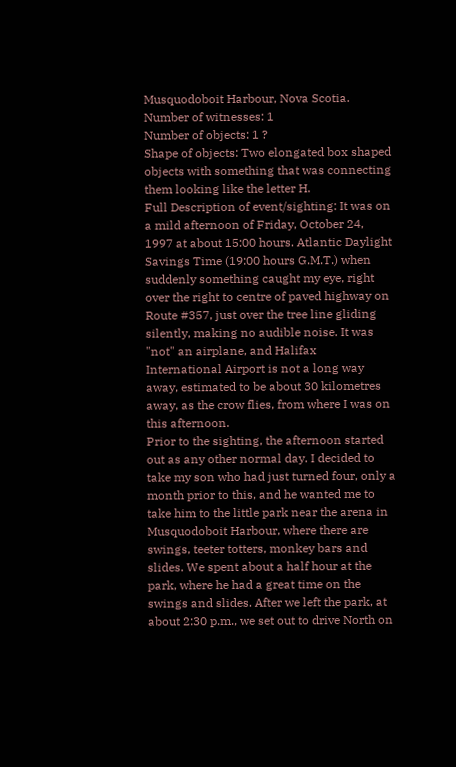Musquodoboit Harbour, Nova Scotia.
Number of witnesses: 1
Number of objects: 1 ?
Shape of objects: Two elongated box shaped objects with something that was connecting them looking like the letter H.
Full Description of event/sighting: It was on a mild afternoon of Friday, October 24, 1997 at about 15:00 hours. Atlantic Daylight Savings Time (19:00 hours G.M.T.) when suddenly something caught my eye, right over the right to centre of paved highway on Route #357, just over the tree line gliding silently, making no audible noise. It was "not" an airplane, and Halifax International Airport is not a long way away, estimated to be about 30 kilometres away, as the crow flies, from where I was on this afternoon.
Prior to the sighting, the afternoon started out as any other normal day. I decided to take my son who had just turned four, only a month prior to this, and he wanted me to take him to the little park near the arena in Musquodoboit Harbour, where there are swings, teeter totters, monkey bars and slides. We spent about a half hour at the park, where he had a great time on the swings and slides. After we left the park, at about 2:30 p.m., we set out to drive North on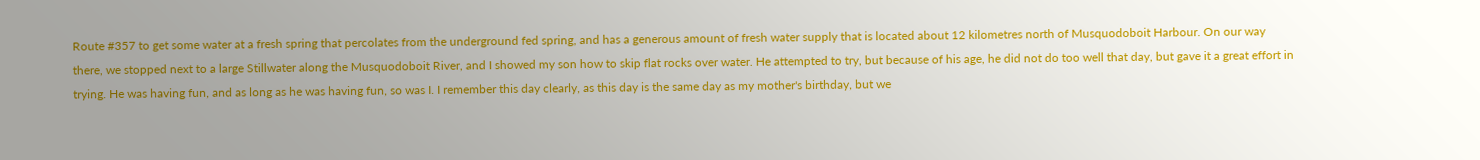Route #357 to get some water at a fresh spring that percolates from the underground fed spring, and has a generous amount of fresh water supply that is located about 12 kilometres north of Musquodoboit Harbour. On our way there, we stopped next to a large Stillwater along the Musquodoboit River, and I showed my son how to skip flat rocks over water. He attempted to try, but because of his age, he did not do too well that day, but gave it a great effort in trying. He was having fun, and as long as he was having fun, so was I. I remember this day clearly, as this day is the same day as my mother's birthday, but we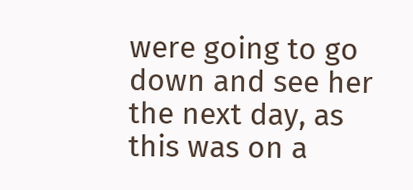were going to go down and see her the next day, as this was on a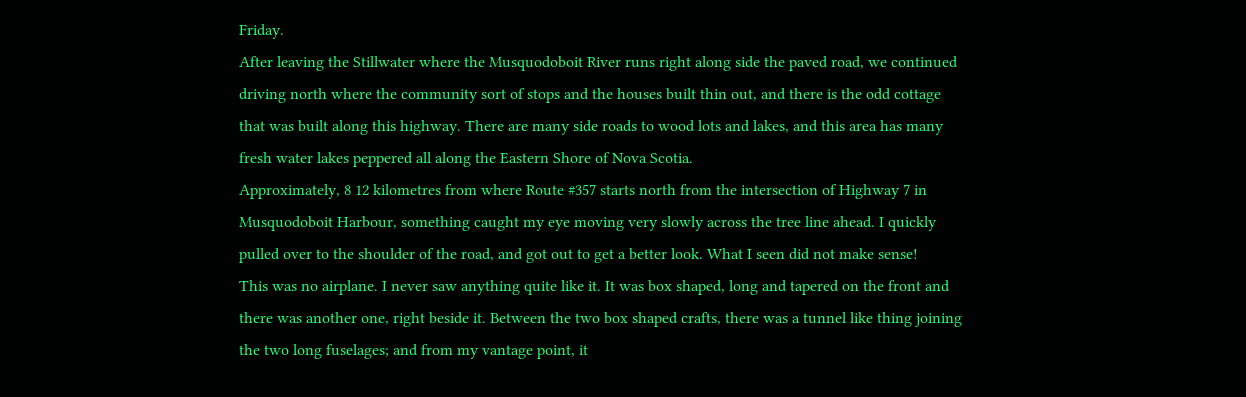Friday.
After leaving the Stillwater where the Musquodoboit River runs right along side the paved road, we continued driving north where the community sort of stops and the houses built thin out, and there is the odd cottage that was built along this highway. There are many side roads to wood lots and lakes, and this area has many fresh water lakes peppered all along the Eastern Shore of Nova Scotia.
Approximately, 8 12 kilometres from where Route #357 starts north from the intersection of Highway 7 in Musquodoboit Harbour, something caught my eye moving very slowly across the tree line ahead. I quickly pulled over to the shoulder of the road, and got out to get a better look. What I seen did not make sense!
This was no airplane. I never saw anything quite like it. It was box shaped, long and tapered on the front and there was another one, right beside it. Between the two box shaped crafts, there was a tunnel like thing joining the two long fuselages; and from my vantage point, it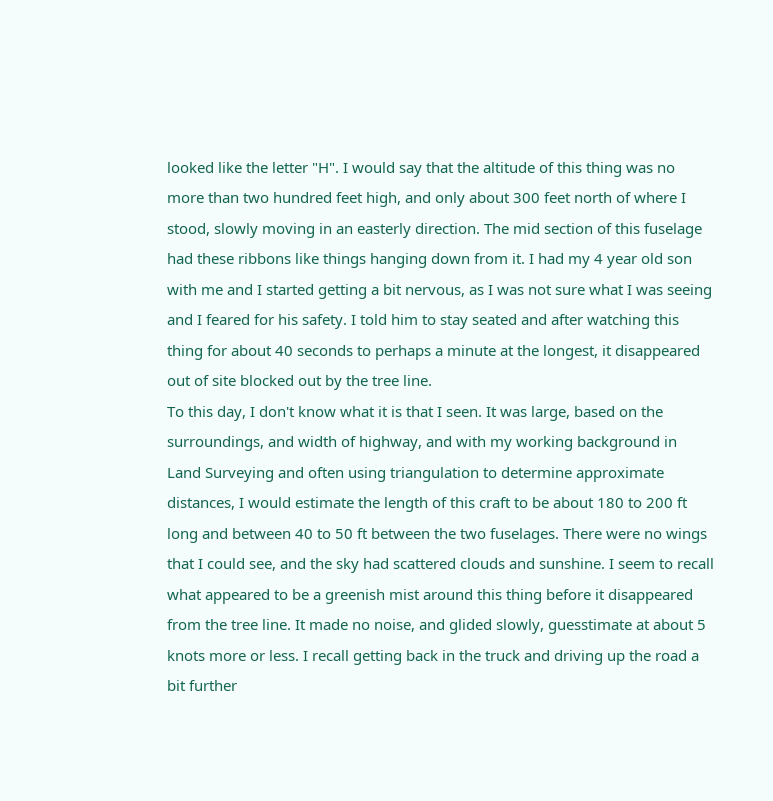looked like the letter "H". I would say that the altitude of this thing was no more than two hundred feet high, and only about 300 feet north of where I stood, slowly moving in an easterly direction. The mid section of this fuselage had these ribbons like things hanging down from it. I had my 4 year old son with me and I started getting a bit nervous, as I was not sure what I was seeing and I feared for his safety. I told him to stay seated and after watching this thing for about 40 seconds to perhaps a minute at the longest, it disappeared out of site blocked out by the tree line.
To this day, I don't know what it is that I seen. It was large, based on the surroundings, and width of highway, and with my working background in Land Surveying and often using triangulation to determine approximate distances, I would estimate the length of this craft to be about 180 to 200 ft long and between 40 to 50 ft between the two fuselages. There were no wings that I could see, and the sky had scattered clouds and sunshine. I seem to recall what appeared to be a greenish mist around this thing before it disappeared from the tree line. It made no noise, and glided slowly, guesstimate at about 5 knots more or less. I recall getting back in the truck and driving up the road a bit further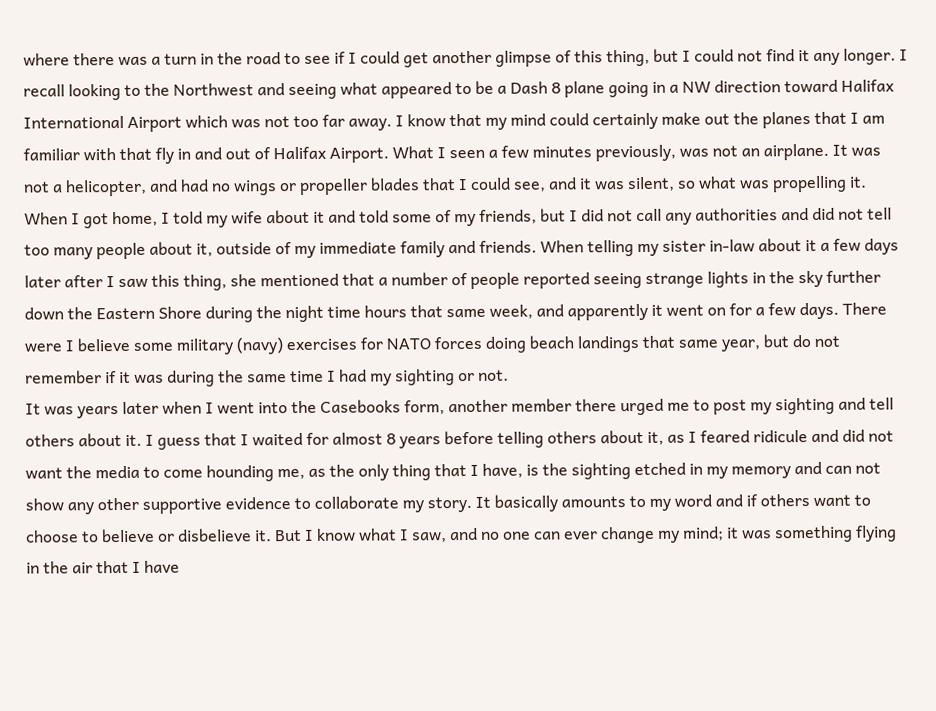where there was a turn in the road to see if I could get another glimpse of this thing, but I could not find it any longer. I recall looking to the Northwest and seeing what appeared to be a Dash 8 plane going in a NW direction toward Halifax International Airport which was not too far away. I know that my mind could certainly make out the planes that I am familiar with that fly in and out of Halifax Airport. What I seen a few minutes previously, was not an airplane. It was not a helicopter, and had no wings or propeller blades that I could see, and it was silent, so what was propelling it.
When I got home, I told my wife about it and told some of my friends, but I did not call any authorities and did not tell too many people about it, outside of my immediate family and friends. When telling my sister in-law about it a few days later after I saw this thing, she mentioned that a number of people reported seeing strange lights in the sky further down the Eastern Shore during the night time hours that same week, and apparently it went on for a few days. There were I believe some military (navy) exercises for NATO forces doing beach landings that same year, but do not remember if it was during the same time I had my sighting or not.
It was years later when I went into the Casebooks form, another member there urged me to post my sighting and tell others about it. I guess that I waited for almost 8 years before telling others about it, as I feared ridicule and did not want the media to come hounding me, as the only thing that I have, is the sighting etched in my memory and can not show any other supportive evidence to collaborate my story. It basically amounts to my word and if others want to choose to believe or disbelieve it. But I know what I saw, and no one can ever change my mind; it was something flying in the air that I have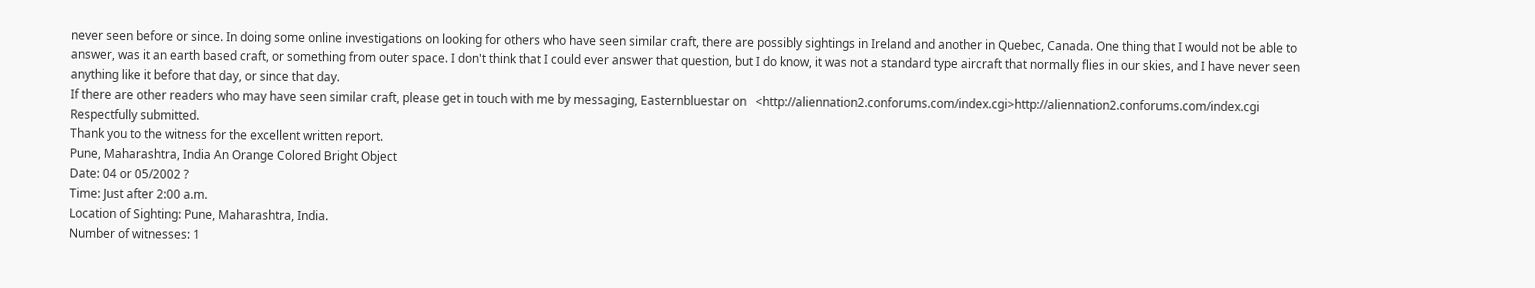never seen before or since. In doing some online investigations on looking for others who have seen similar craft, there are possibly sightings in Ireland and another in Quebec, Canada. One thing that I would not be able to answer, was it an earth based craft, or something from outer space. I don't think that I could ever answer that question, but I do know, it was not a standard type aircraft that normally flies in our skies, and I have never seen anything like it before that day, or since that day.
If there are other readers who may have seen similar craft, please get in touch with me by messaging, Easternbluestar on   <http://aliennation2.conforums.com/index.cgi>http://aliennation2.conforums.com/index.cgi
Respectfully submitted.
Thank you to the witness for the excellent written report.
Pune, Maharashtra, India An Orange Colored Bright Object
Date: 04 or 05/2002 ?
Time: Just after 2:00 a.m.
Location of Sighting: Pune, Maharashtra, India.
Number of witnesses: 1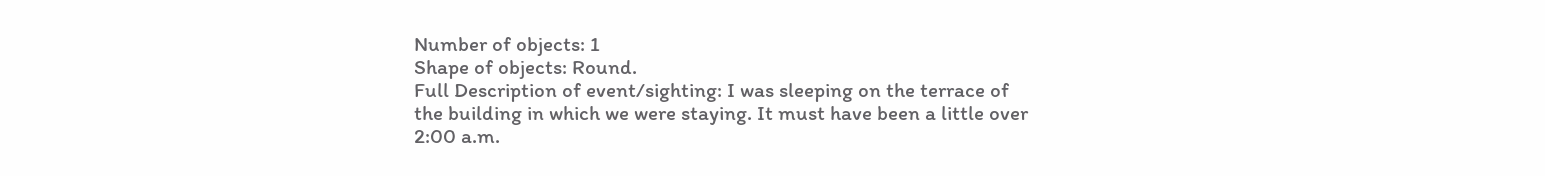Number of objects: 1
Shape of objects: Round.
Full Description of event/sighting: I was sleeping on the terrace of the building in which we were staying. It must have been a little over 2:00 a.m.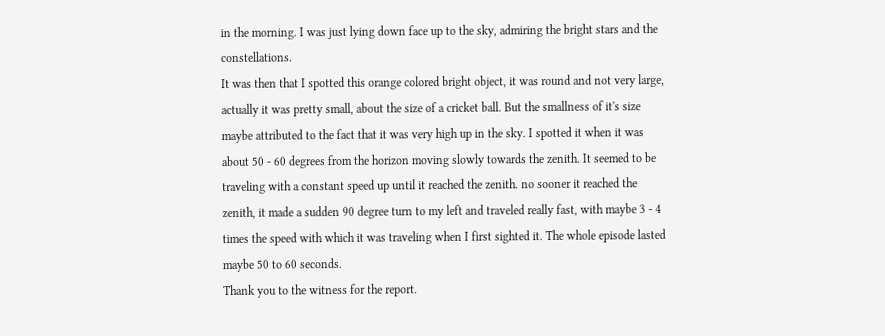in the morning. I was just lying down face up to the sky, admiring the bright stars and the constellations.
It was then that I spotted this orange colored bright object, it was round and not very large, actually it was pretty small, about the size of a cricket ball. But the smallness of it's size maybe attributed to the fact that it was very high up in the sky. I spotted it when it was about 50 - 60 degrees from the horizon moving slowly towards the zenith. It seemed to be traveling with a constant speed up until it reached the zenith. no sooner it reached the zenith, it made a sudden 90 degree turn to my left and traveled really fast, with maybe 3 - 4 times the speed with which it was traveling when I first sighted it. The whole episode lasted maybe 50 to 60 seconds.
Thank you to the witness for the report.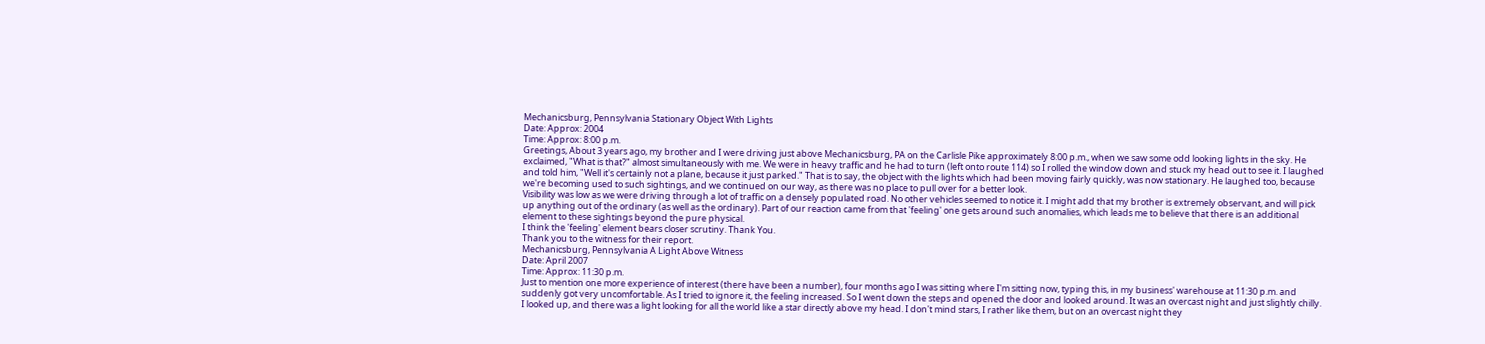Mechanicsburg, Pennsylvania Stationary Object With Lights
Date: Approx: 2004
Time: Approx: 8:00 p.m.
Greetings, About 3 years ago, my brother and I were driving just above Mechanicsburg, PA on the Carlisle Pike approximately 8:00 p.m., when we saw some odd looking lights in the sky. He exclaimed, "What is that?" almost simultaneously with me. We were in heavy traffic and he had to turn (left onto route 114) so I rolled the window down and stuck my head out to see it. I laughed and told him, "Well it's certainly not a plane, because it just parked." That is to say, the object with the lights which had been moving fairly quickly, was now stationary. He laughed too, because we're becoming used to such sightings, and we continued on our way, as there was no place to pull over for a better look.
Visibility was low as we were driving through a lot of traffic on a densely populated road. No other vehicles seemed to notice it. I might add that my brother is extremely observant, and will pick up anything out of the ordinary (as well as the ordinary). Part of our reaction came from that 'feeling' one gets around such anomalies, which leads me to believe that there is an additional element to these sightings beyond the pure physical.
I think the 'feeling' element bears closer scrutiny. Thank You.
Thank you to the witness for their report.
Mechanicsburg, Pennsylvania A Light Above Witness
Date: April 2007
Time: Approx: 11:30 p.m.
Just to mention one more experience of interest (there have been a number), four months ago I was sitting where I'm sitting now, typing this, in my business' warehouse at 11:30 p.m. and suddenly got very uncomfortable. As I tried to ignore it, the feeling increased. So I went down the steps and opened the door and looked around. It was an overcast night and just slightly chilly. I looked up, and there was a light looking for all the world like a star directly above my head. I don't mind stars, I rather like them, but on an overcast night they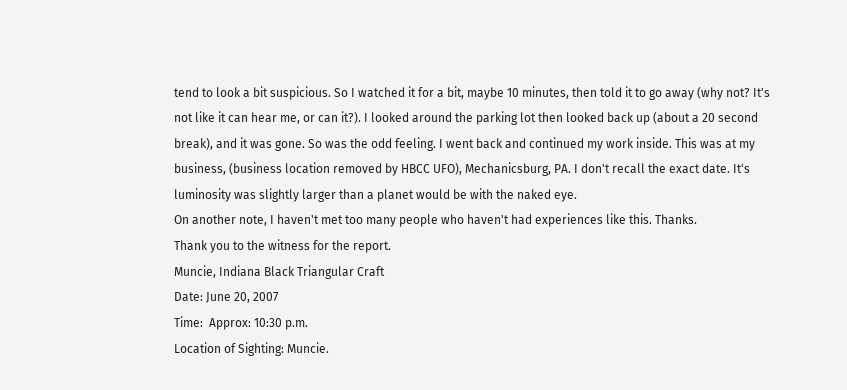tend to look a bit suspicious. So I watched it for a bit, maybe 10 minutes, then told it to go away (why not? It's not like it can hear me, or can it?). I looked around the parking lot then looked back up (about a 20 second break), and it was gone. So was the odd feeling. I went back and continued my work inside. This was at my business, (business location removed by HBCC UFO), Mechanicsburg, PA. I don't recall the exact date. It's luminosity was slightly larger than a planet would be with the naked eye.
On another note, I haven't met too many people who haven't had experiences like this. Thanks.
Thank you to the witness for the report.
Muncie, Indiana Black Triangular Craft
Date: June 20, 2007
Time:  Approx: 10:30 p.m.
Location of Sighting: Muncie.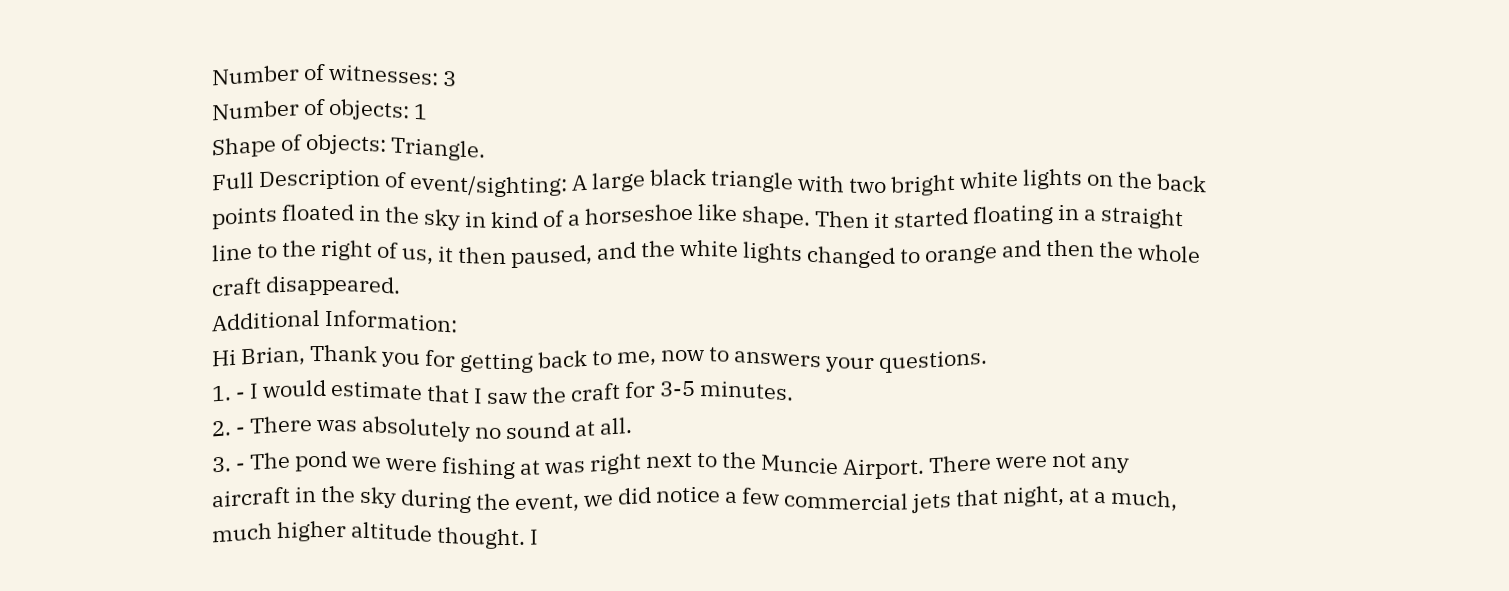Number of witnesses: 3
Number of objects: 1
Shape of objects: Triangle.
Full Description of event/sighting: A large black triangle with two bright white lights on the back points floated in the sky in kind of a horseshoe like shape. Then it started floating in a straight line to the right of us, it then paused, and the white lights changed to orange and then the whole craft disappeared.
Additional Information:
Hi Brian, Thank you for getting back to me, now to answers your questions.
1. - I would estimate that I saw the craft for 3-5 minutes.
2. - There was absolutely no sound at all.
3. - The pond we were fishing at was right next to the Muncie Airport. There were not any aircraft in the sky during the event, we did notice a few commercial jets that night, at a much, much higher altitude thought. I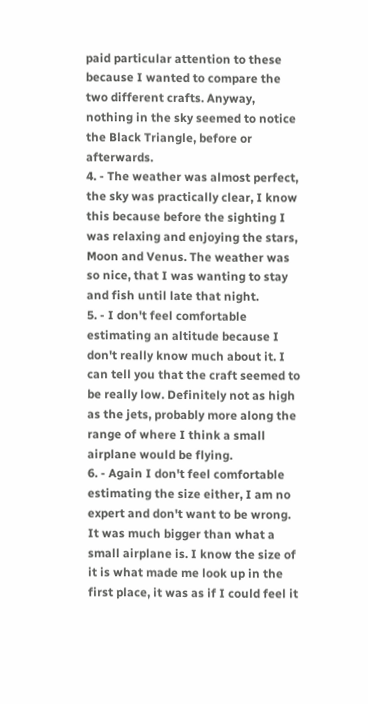paid particular attention to these because I wanted to compare the two different crafts. Anyway, nothing in the sky seemed to notice the Black Triangle, before or afterwards.
4. - The weather was almost perfect, the sky was practically clear, I know this because before the sighting I was relaxing and enjoying the stars, Moon and Venus. The weather was so nice, that I was wanting to stay and fish until late that night.
5. - I don't feel comfortable estimating an altitude because I don't really know much about it. I can tell you that the craft seemed to be really low. Definitely not as high as the jets, probably more along the range of where I think a small airplane would be flying.
6. - Again I don't feel comfortable estimating the size either, I am no expert and don't want to be wrong. It was much bigger than what a small airplane is. I know the size of it is what made me look up in the first place, it was as if I could feel it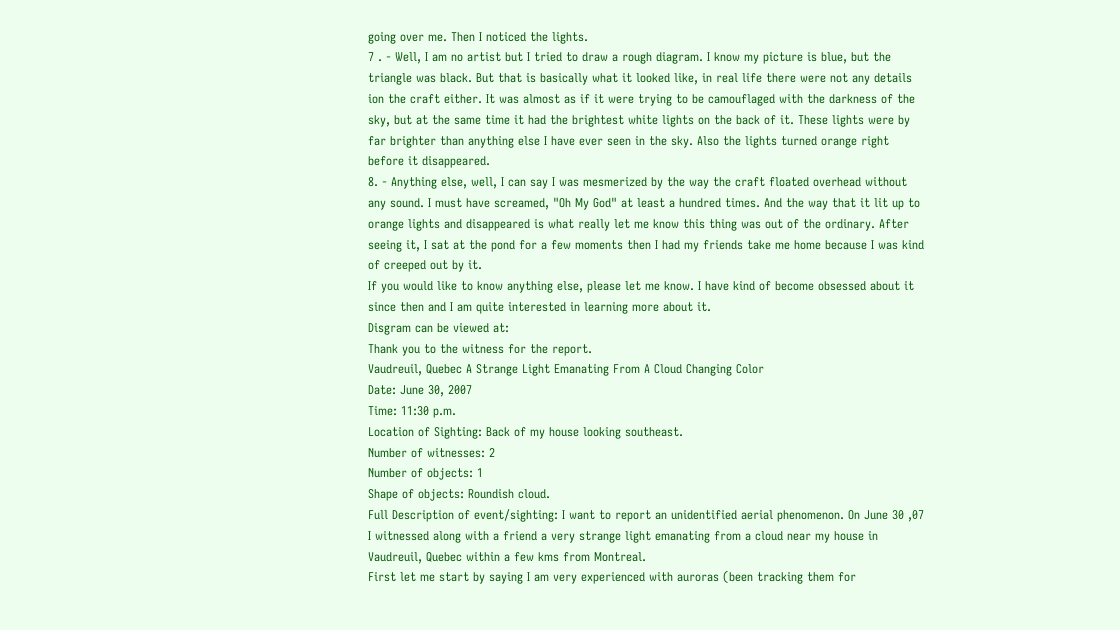going over me. Then I noticed the lights.
7 . - Well, I am no artist but I tried to draw a rough diagram. I know my picture is blue, but the triangle was black. But that is basically what it looked like, in real life there were not any details ion the craft either. It was almost as if it were trying to be camouflaged with the darkness of the sky, but at the same time it had the brightest white lights on the back of it. These lights were by far brighter than anything else I have ever seen in the sky. Also the lights turned orange right before it disappeared.
8. - Anything else, well, I can say I was mesmerized by the way the craft floated overhead without any sound. I must have screamed, "Oh My God" at least a hundred times. And the way that it lit up to orange lights and disappeared is what really let me know this thing was out of the ordinary. After seeing it, I sat at the pond for a few moments then I had my friends take me home because I was kind of creeped out by it.
If you would like to know anything else, please let me know. I have kind of become obsessed about it since then and I am quite interested in learning more about it.
Disgram can be viewed at:
Thank you to the witness for the report.
Vaudreuil, Quebec A Strange Light Emanating From A Cloud Changing Color
Date: June 30, 2007
Time: 11:30 p.m.
Location of Sighting: Back of my house looking southeast.
Number of witnesses: 2
Number of objects: 1
Shape of objects: Roundish cloud.
Full Description of event/sighting: I want to report an unidentified aerial phenomenon. On June 30 ,07 I witnessed along with a friend a very strange light emanating from a cloud near my house in Vaudreuil, Quebec within a few kms from Montreal.
First let me start by saying I am very experienced with auroras (been tracking them for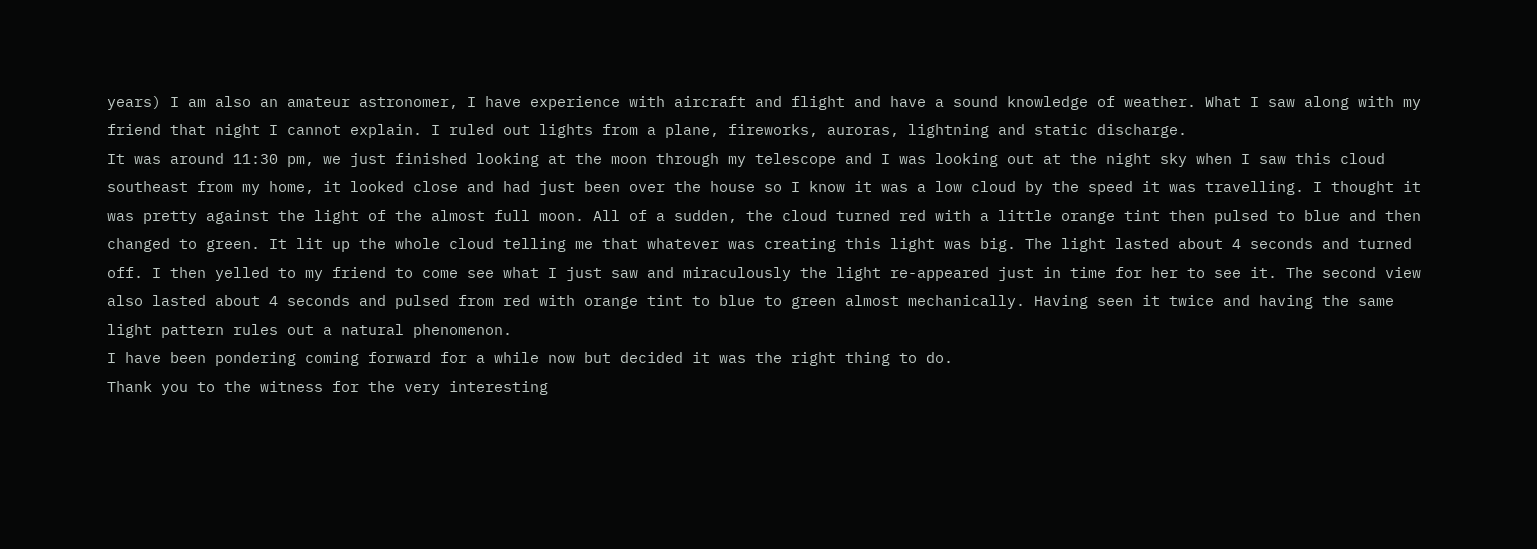years) I am also an amateur astronomer, I have experience with aircraft and flight and have a sound knowledge of weather. What I saw along with my friend that night I cannot explain. I ruled out lights from a plane, fireworks, auroras, lightning and static discharge.
It was around 11:30 pm, we just finished looking at the moon through my telescope and I was looking out at the night sky when I saw this cloud southeast from my home, it looked close and had just been over the house so I know it was a low cloud by the speed it was travelling. I thought it was pretty against the light of the almost full moon. All of a sudden, the cloud turned red with a little orange tint then pulsed to blue and then changed to green. It lit up the whole cloud telling me that whatever was creating this light was big. The light lasted about 4 seconds and turned off. I then yelled to my friend to come see what I just saw and miraculously the light re-appeared just in time for her to see it. The second view also lasted about 4 seconds and pulsed from red with orange tint to blue to green almost mechanically. Having seen it twice and having the same light pattern rules out a natural phenomenon.
I have been pondering coming forward for a while now but decided it was the right thing to do.
Thank you to the witness for the very interesting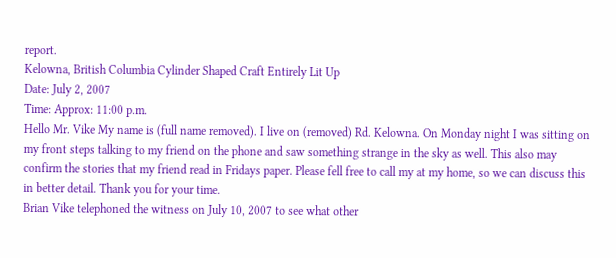report.
Kelowna, British Columbia Cylinder Shaped Craft Entirely Lit Up
Date: July 2, 2007
Time: Approx: 11:00 p.m.
Hello Mr. Vike My name is (full name removed). I live on (removed) Rd. Kelowna. On Monday night I was sitting on my front steps talking to my friend on the phone and saw something strange in the sky as well. This also may confirm the stories that my friend read in Fridays paper. Please fell free to call my at my home, so we can discuss this in better detail. Thank you for your time.
Brian Vike telephoned the witness on July 10, 2007 to see what other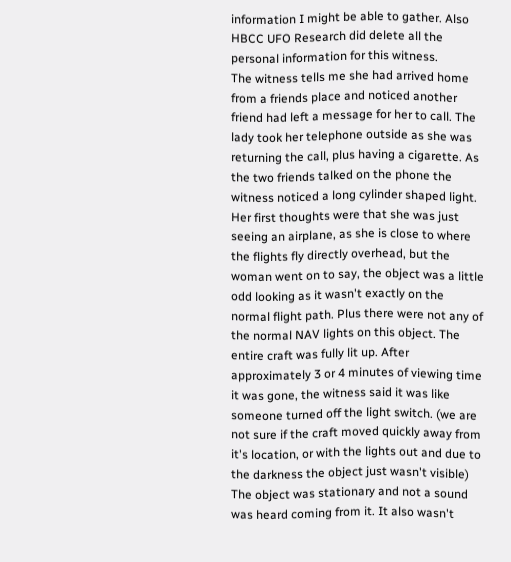information I might be able to gather. Also HBCC UFO Research did delete all the personal information for this witness.
The witness tells me she had arrived home from a friends place and noticed another friend had left a message for her to call. The lady took her telephone outside as she was returning the call, plus having a cigarette. As the two friends talked on the phone the witness noticed a long cylinder shaped light. Her first thoughts were that she was just seeing an airplane, as she is close to where the flights fly directly overhead, but the woman went on to say, the object was a little odd looking as it wasn't exactly on the normal flight path. Plus there were not any of the normal NAV lights on this object. The entire craft was fully lit up. After approximately 3 or 4 minutes of viewing time it was gone, the witness said it was like someone turned off the light switch. (we are not sure if the craft moved quickly away from it's location, or with the lights out and due to the darkness the object just wasn't visible)
The object was stationary and not a sound was heard coming from it. It also wasn't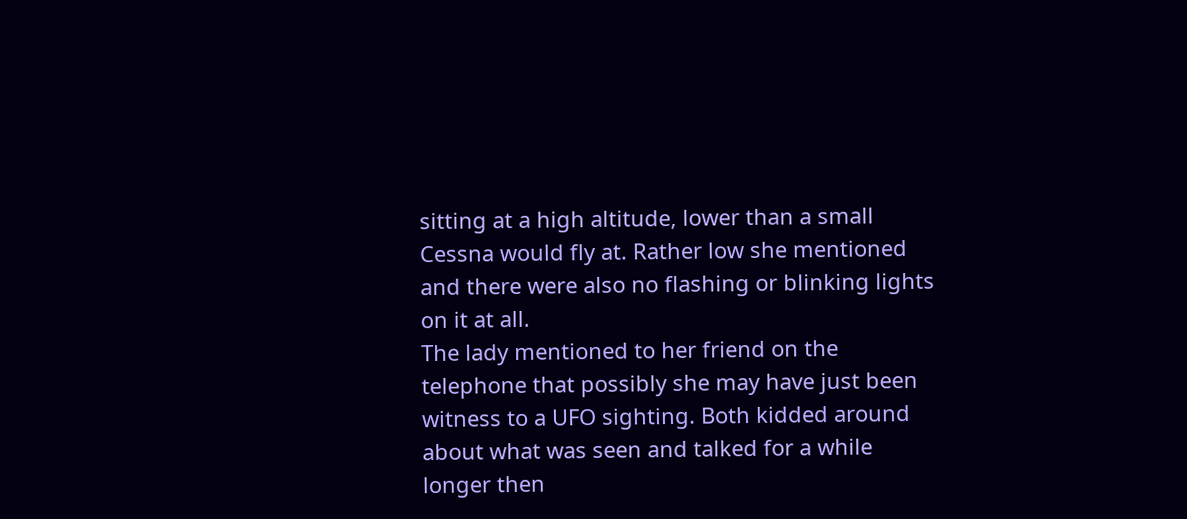sitting at a high altitude, lower than a small Cessna would fly at. Rather low she mentioned and there were also no flashing or blinking lights on it at all.
The lady mentioned to her friend on the telephone that possibly she may have just been witness to a UFO sighting. Both kidded around about what was seen and talked for a while longer then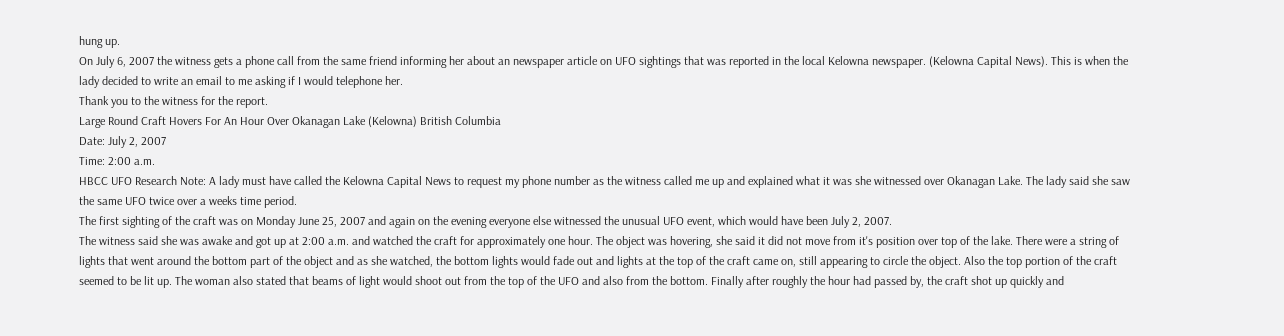hung up.
On July 6, 2007 the witness gets a phone call from the same friend informing her about an newspaper article on UFO sightings that was reported in the local Kelowna newspaper. (Kelowna Capital News). This is when the lady decided to write an email to me asking if I would telephone her.
Thank you to the witness for the report.
Large Round Craft Hovers For An Hour Over Okanagan Lake (Kelowna) British Columbia
Date: July 2, 2007
Time: 2:00 a.m.
HBCC UFO Research Note: A lady must have called the Kelowna Capital News to request my phone number as the witness called me up and explained what it was she witnessed over Okanagan Lake. The lady said she saw the same UFO twice over a weeks time period.
The first sighting of the craft was on Monday June 25, 2007 and again on the evening everyone else witnessed the unusual UFO event, which would have been July 2, 2007.
The witness said she was awake and got up at 2:00 a.m. and watched the craft for approximately one hour. The object was hovering, she said it did not move from it's position over top of the lake. There were a string of lights that went around the bottom part of the object and as she watched, the bottom lights would fade out and lights at the top of the craft came on, still appearing to circle the object. Also the top portion of the craft seemed to be lit up. The woman also stated that beams of light would shoot out from the top of the UFO and also from the bottom. Finally after roughly the hour had passed by, the craft shot up quickly and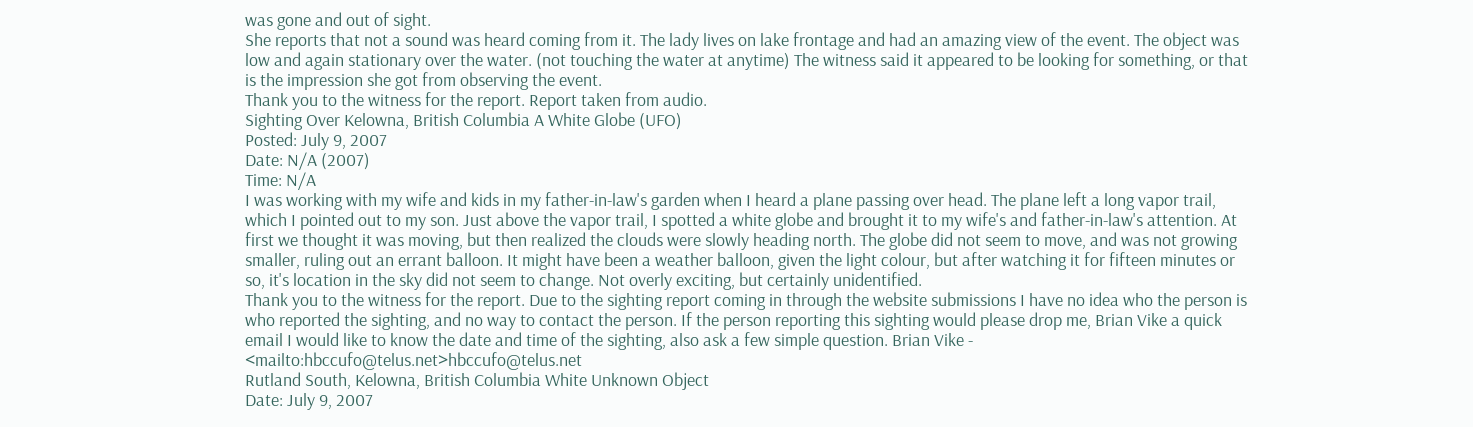was gone and out of sight.
She reports that not a sound was heard coming from it. The lady lives on lake frontage and had an amazing view of the event. The object was low and again stationary over the water. (not touching the water at anytime) The witness said it appeared to be looking for something, or that is the impression she got from observing the event.
Thank you to the witness for the report. Report taken from audio.
Sighting Over Kelowna, British Columbia A White Globe (UFO)
Posted: July 9, 2007
Date: N/A (2007)
Time: N/A
I was working with my wife and kids in my father-in-law's garden when I heard a plane passing over head. The plane left a long vapor trail, which I pointed out to my son. Just above the vapor trail, I spotted a white globe and brought it to my wife's and father-in-law's attention. At first we thought it was moving, but then realized the clouds were slowly heading north. The globe did not seem to move, and was not growing smaller, ruling out an errant balloon. It might have been a weather balloon, given the light colour, but after watching it for fifteen minutes or so, it's location in the sky did not seem to change. Not overly exciting, but certainly unidentified.
Thank you to the witness for the report. Due to the sighting report coming in through the website submissions I have no idea who the person is who reported the sighting, and no way to contact the person. If the person reporting this sighting would please drop me, Brian Vike a quick email I would like to know the date and time of the sighting, also ask a few simple question. Brian Vike - <mailto:hbccufo@telus.net>hbccufo@telus.net
Rutland South, Kelowna, British Columbia White Unknown Object
Date: July 9, 2007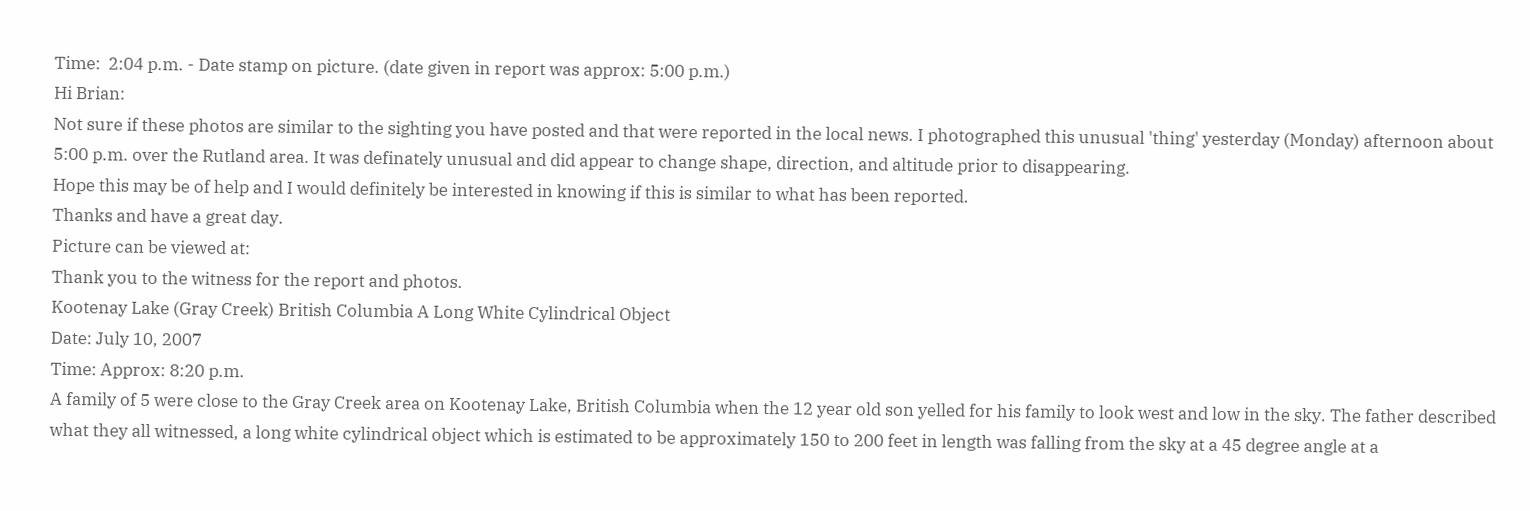Time:  2:04 p.m. - Date stamp on picture. (date given in report was approx: 5:00 p.m.)
Hi Brian:
Not sure if these photos are similar to the sighting you have posted and that were reported in the local news. I photographed this unusual 'thing' yesterday (Monday) afternoon about 5:00 p.m. over the Rutland area. It was definately unusual and did appear to change shape, direction, and altitude prior to disappearing.
Hope this may be of help and I would definitely be interested in knowing if this is similar to what has been reported.
Thanks and have a great day.
Picture can be viewed at:
Thank you to the witness for the report and photos.
Kootenay Lake (Gray Creek) British Columbia A Long White Cylindrical Object
Date: July 10, 2007
Time: Approx: 8:20 p.m.
A family of 5 were close to the Gray Creek area on Kootenay Lake, British Columbia when the 12 year old son yelled for his family to look west and low in the sky. The father described what they all witnessed, a long white cylindrical object which is estimated to be approximately 150 to 200 feet in length was falling from the sky at a 45 degree angle at a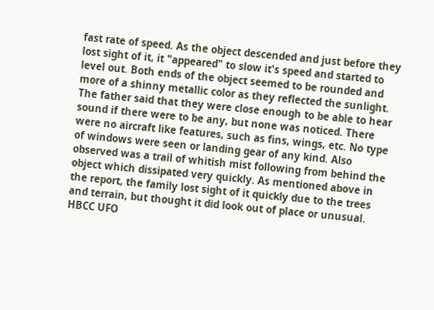fast rate of speed. As the object descended and just before they lost sight of it, it "appeared" to slow it's speed and started to level out. Both ends of the object seemed to be rounded and more of a shinny metallic color as they reflected the sunlight. The father said that they were close enough to be able to hear sound if there were to be any, but none was noticed. There were no aircraft like features, such as fins, wings, etc. No type of windows were seen or landing gear of any kind. Also observed was a trail of whitish mist following from behind the object which dissipated very quickly. As mentioned above in the report, the family lost sight of it quickly due to the trees and terrain, but thought it did look out of place or unusual.
HBCC UFO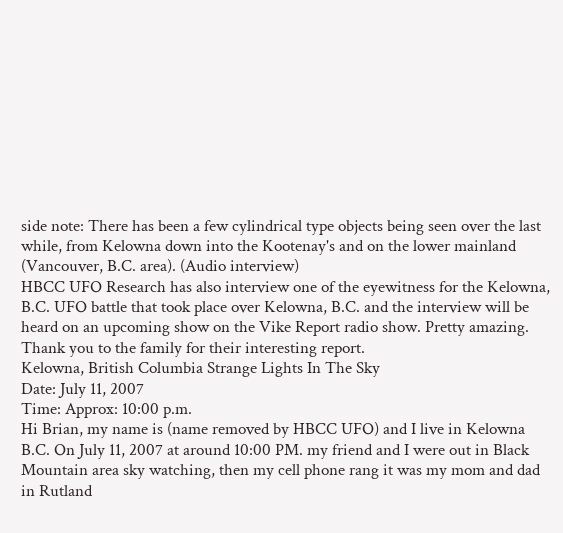side note: There has been a few cylindrical type objects being seen over the last while, from Kelowna down into the Kootenay's and on the lower mainland (Vancouver, B.C. area). (Audio interview)
HBCC UFO Research has also interview one of the eyewitness for the Kelowna, B.C. UFO battle that took place over Kelowna, B.C. and the interview will be heard on an upcoming show on the Vike Report radio show. Pretty amazing.
Thank you to the family for their interesting report.
Kelowna, British Columbia Strange Lights In The Sky
Date: July 11, 2007
Time: Approx: 10:00 p.m.
Hi Brian, my name is (name removed by HBCC UFO) and I live in Kelowna B.C. On July 11, 2007 at around 10:00 PM. my friend and I were out in Black Mountain area sky watching, then my cell phone rang it was my mom and dad in Rutland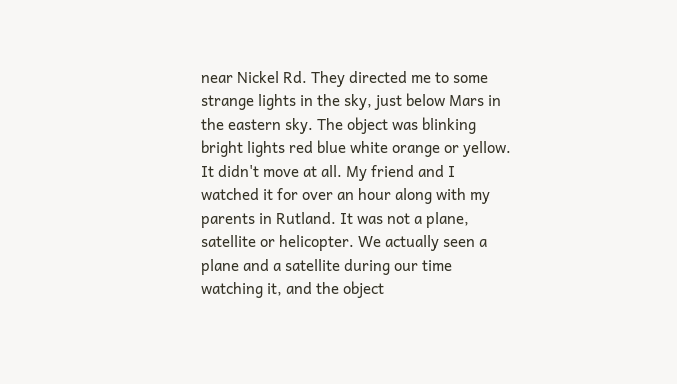near Nickel Rd. They directed me to some strange lights in the sky, just below Mars in the eastern sky. The object was blinking bright lights red blue white orange or yellow. It didn't move at all. My friend and I watched it for over an hour along with my parents in Rutland. It was not a plane, satellite or helicopter. We actually seen a plane and a satellite during our time watching it, and the object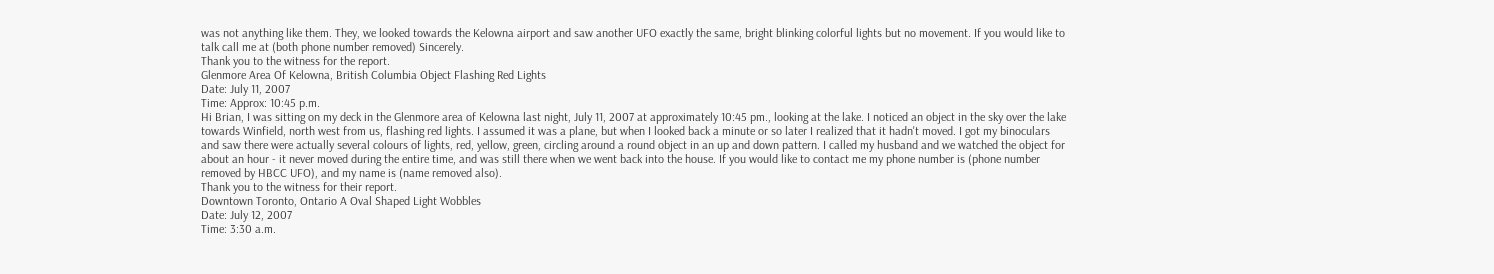was not anything like them. They, we looked towards the Kelowna airport and saw another UFO exactly the same, bright blinking colorful lights but no movement. If you would like to talk call me at (both phone number removed) Sincerely.
Thank you to the witness for the report.
Glenmore Area Of Kelowna, British Columbia Object Flashing Red Lights
Date: July 11, 2007
Time: Approx: 10:45 p.m.
Hi Brian, I was sitting on my deck in the Glenmore area of Kelowna last night, July 11, 2007 at approximately 10:45 pm., looking at the lake. I noticed an object in the sky over the lake towards Winfield, north west from us, flashing red lights. I assumed it was a plane, but when I looked back a minute or so later I realized that it hadn't moved. I got my binoculars and saw there were actually several colours of lights, red, yellow, green, circling around a round object in an up and down pattern. I called my husband and we watched the object for about an hour - it never moved during the entire time, and was still there when we went back into the house. If you would like to contact me my phone number is (phone number removed by HBCC UFO), and my name is (name removed also).
Thank you to the witness for their report.
Downtown Toronto, Ontario A Oval Shaped Light Wobbles
Date: July 12, 2007
Time: 3:30 a.m.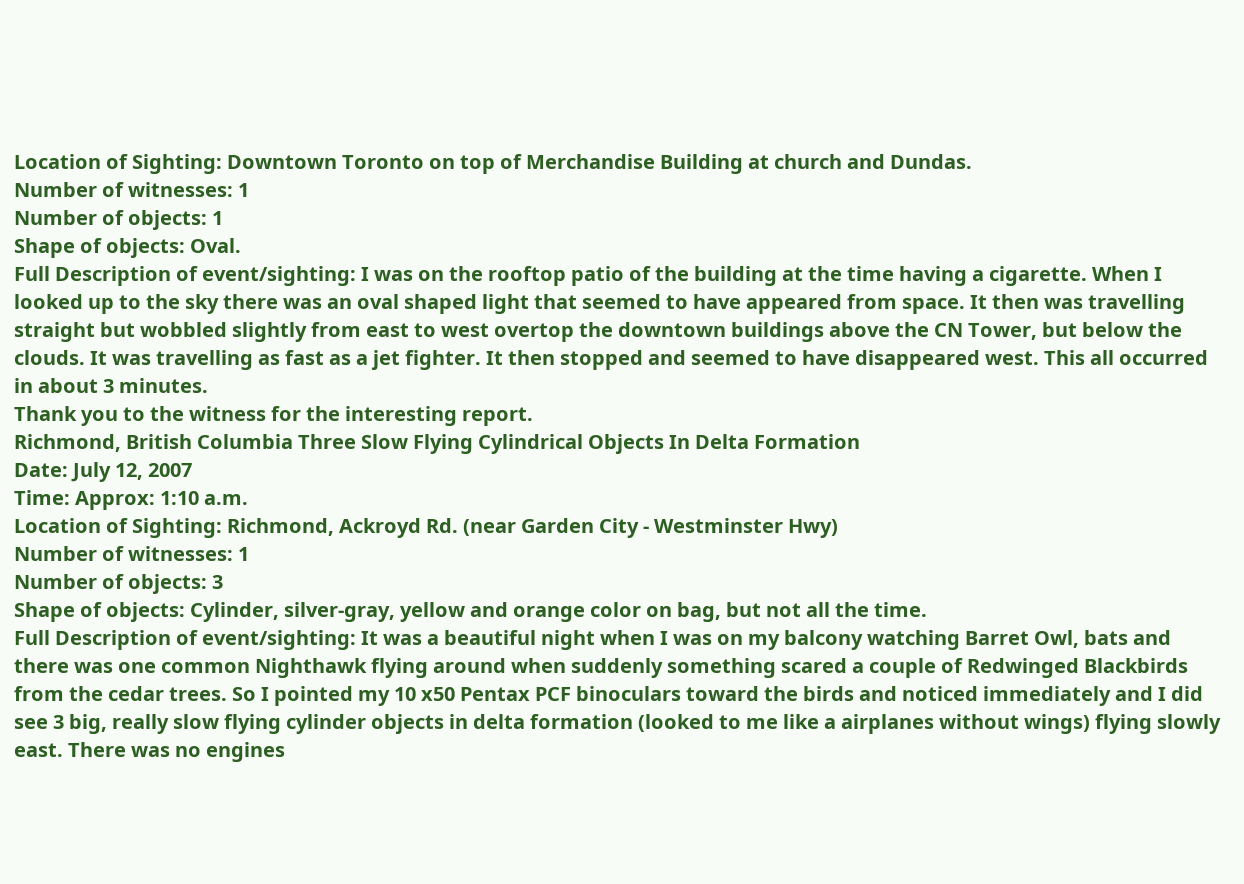Location of Sighting: Downtown Toronto on top of Merchandise Building at church and Dundas.
Number of witnesses: 1
Number of objects: 1
Shape of objects: Oval.
Full Description of event/sighting: I was on the rooftop patio of the building at the time having a cigarette. When I looked up to the sky there was an oval shaped light that seemed to have appeared from space. It then was travelling straight but wobbled slightly from east to west overtop the downtown buildings above the CN Tower, but below the clouds. It was travelling as fast as a jet fighter. It then stopped and seemed to have disappeared west. This all occurred in about 3 minutes.
Thank you to the witness for the interesting report.
Richmond, British Columbia Three Slow Flying Cylindrical Objects In Delta Formation
Date: July 12, 2007
Time: Approx: 1:10 a.m.
Location of Sighting: Richmond, Ackroyd Rd. (near Garden City - Westminster Hwy)
Number of witnesses: 1
Number of objects: 3
Shape of objects: Cylinder, silver-gray, yellow and orange color on bag, but not all the time.
Full Description of event/sighting: It was a beautiful night when I was on my balcony watching Barret Owl, bats and there was one common Nighthawk flying around when suddenly something scared a couple of Redwinged Blackbirds from the cedar trees. So I pointed my 10 x50 Pentax PCF binoculars toward the birds and noticed immediately and I did see 3 big, really slow flying cylinder objects in delta formation (looked to me like a airplanes without wings) flying slowly east. There was no engines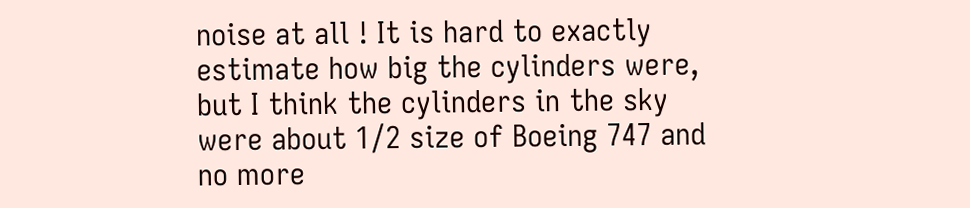noise at all ! It is hard to exactly estimate how big the cylinders were, but I think the cylinders in the sky were about 1/2 size of Boeing 747 and no more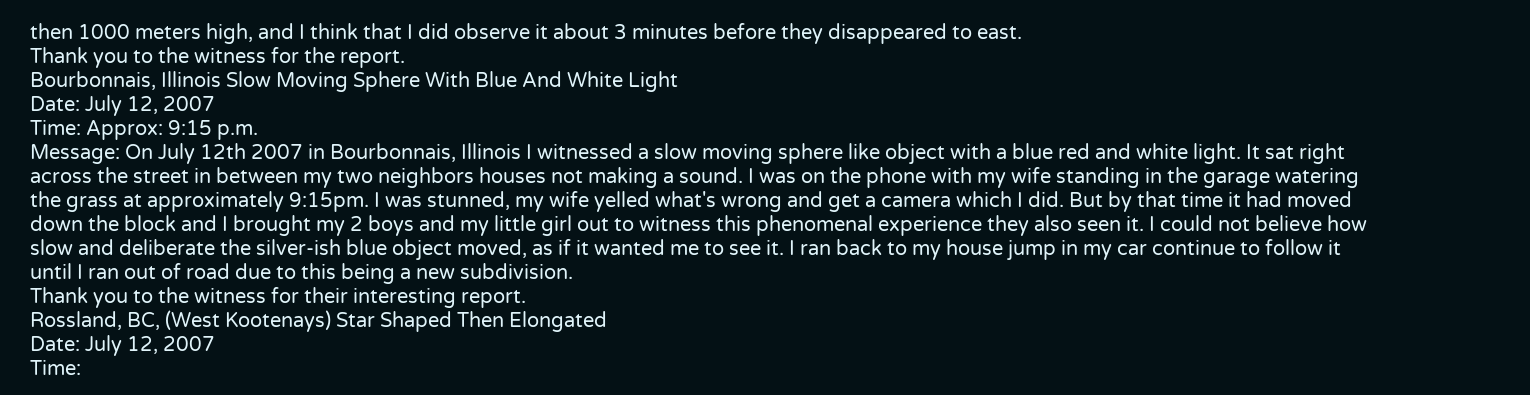then 1000 meters high, and I think that I did observe it about 3 minutes before they disappeared to east.
Thank you to the witness for the report.
Bourbonnais, Illinois Slow Moving Sphere With Blue And White Light
Date: July 12, 2007
Time: Approx: 9:15 p.m.
Message: On July 12th 2007 in Bourbonnais, Illinois I witnessed a slow moving sphere like object with a blue red and white light. It sat right across the street in between my two neighbors houses not making a sound. I was on the phone with my wife standing in the garage watering the grass at approximately 9:15pm. I was stunned, my wife yelled what's wrong and get a camera which I did. But by that time it had moved down the block and I brought my 2 boys and my little girl out to witness this phenomenal experience they also seen it. I could not believe how slow and deliberate the silver-ish blue object moved, as if it wanted me to see it. I ran back to my house jump in my car continue to follow it until I ran out of road due to this being a new subdivision.
Thank you to the witness for their interesting report.
Rossland, BC, (West Kootenays) Star Shaped Then Elongated
Date: July 12, 2007
Time: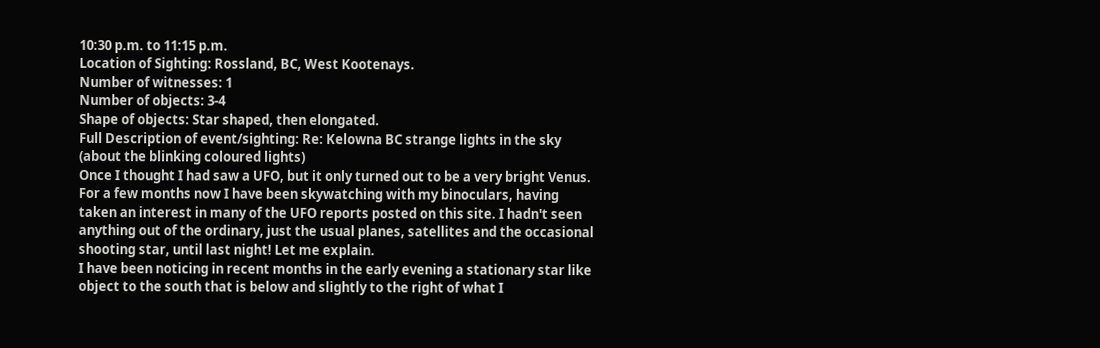10:30 p.m. to 11:15 p.m.
Location of Sighting: Rossland, BC, West Kootenays.
Number of witnesses: 1
Number of objects: 3-4
Shape of objects: Star shaped, then elongated.
Full Description of event/sighting: Re: Kelowna BC strange lights in the sky (about the blinking coloured lights)
Once I thought I had saw a UFO, but it only turned out to be a very bright Venus. For a few months now I have been skywatching with my binoculars, having taken an interest in many of the UFO reports posted on this site. I hadn't seen anything out of the ordinary, just the usual planes, satellites and the occasional shooting star, until last night! Let me explain.
I have been noticing in recent months in the early evening a stationary star like object to the south that is below and slightly to the right of what I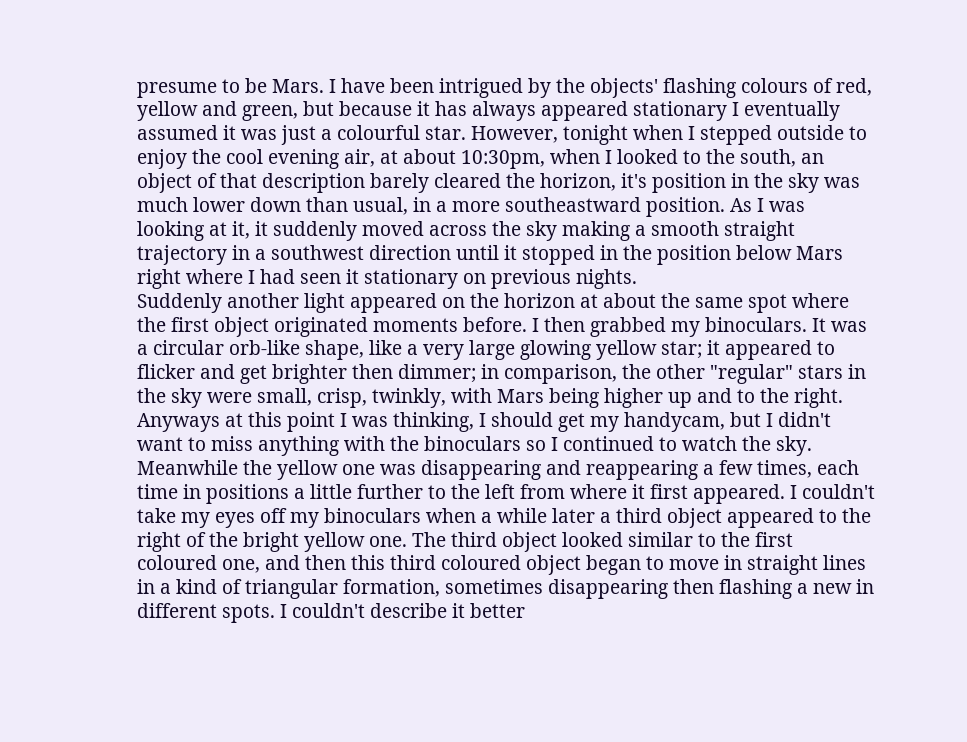presume to be Mars. I have been intrigued by the objects' flashing colours of red, yellow and green, but because it has always appeared stationary I eventually assumed it was just a colourful star. However, tonight when I stepped outside to enjoy the cool evening air, at about 10:30pm, when I looked to the south, an object of that description barely cleared the horizon, it's position in the sky was much lower down than usual, in a more southeastward position. As I was looking at it, it suddenly moved across the sky making a smooth straight trajectory in a southwest direction until it stopped in the position below Mars right where I had seen it stationary on previous nights.
Suddenly another light appeared on the horizon at about the same spot where the first object originated moments before. I then grabbed my binoculars. It was a circular orb-like shape, like a very large glowing yellow star; it appeared to flicker and get brighter then dimmer; in comparison, the other "regular" stars in the sky were small, crisp, twinkly, with Mars being higher up and to the right. Anyways at this point I was thinking, I should get my handycam, but I didn't want to miss anything with the binoculars so I continued to watch the sky. Meanwhile the yellow one was disappearing and reappearing a few times, each time in positions a little further to the left from where it first appeared. I couldn't take my eyes off my binoculars when a while later a third object appeared to the right of the bright yellow one. The third object looked similar to the first coloured one, and then this third coloured object began to move in straight lines in a kind of triangular formation, sometimes disappearing then flashing a new in different spots. I couldn't describe it better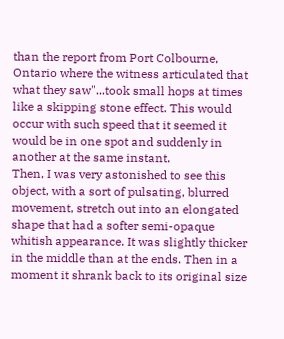than the report from Port Colbourne, Ontario where the witness articulated that what they saw"...took small hops at times like a skipping stone effect. This would occur with such speed that it seemed it would be in one spot and suddenly in another at the same instant.
Then, I was very astonished to see this object, with a sort of pulsating, blurred movement, stretch out into an elongated shape that had a softer semi-opaque whitish appearance. It was slightly thicker in the middle than at the ends. Then in a moment it shrank back to its original size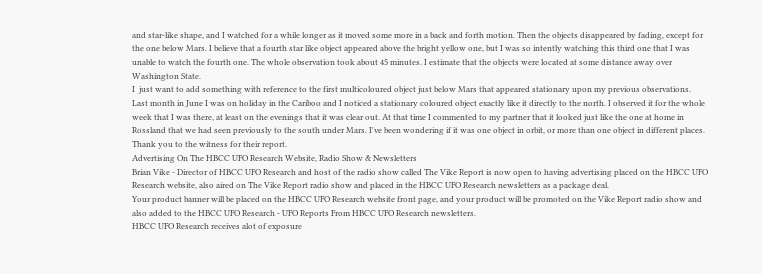and star-like shape, and I watched for a while longer as it moved some more in a back and forth motion. Then the objects disappeared by fading, except for the one below Mars. I believe that a fourth star like object appeared above the bright yellow one, but I was so intently watching this third one that I was unable to watch the fourth one. The whole observation took about 45 minutes. I estimate that the objects were located at some distance away over Washington State.
I  just want to add something with reference to the first multicoloured object just below Mars that appeared stationary upon my previous observations.
Last month in June I was on holiday in the Cariboo and I noticed a stationary coloured object exactly like it directly to the north. I observed it for the whole week that I was there, at least on the evenings that it was clear out. At that time I commented to my partner that it looked just like the one at home in Rossland that we had seen previously to the south under Mars. I've been wondering if it was one object in orbit, or more than one object in different places.
Thank you to the witness for their report.
Advertising On The HBCC UFO Research Website, Radio Show & Newsletters
Brian Vike - Director of HBCC UFO Research and host of the radio show called The Vike Report is now open to having advertising placed on the HBCC UFO Research website, also aired on The Vike Report radio show and placed in the HBCC UFO Research newsletters as a package deal.
Your product banner will be placed on the HBCC UFO Research website front page, and your product will be promoted on the Vike Report radio show and also added to the HBCC UFO Research - UFO Reports From HBCC UFO Research newsletters.
HBCC UFO Research receives alot of exposure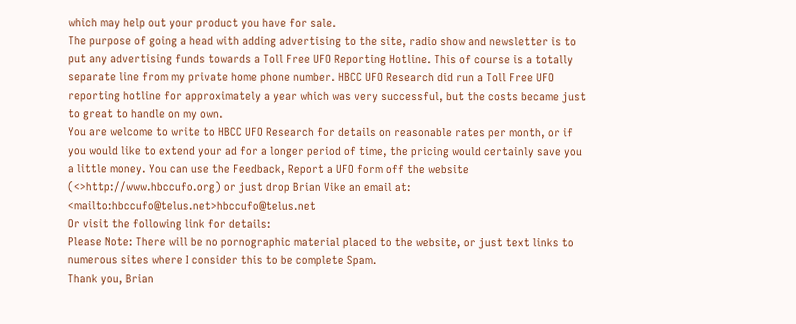which may help out your product you have for sale.
The purpose of going a head with adding advertising to the site, radio show and newsletter is to put any advertising funds towards a Toll Free UFO Reporting Hotline. This of course is a totally separate line from my private home phone number. HBCC UFO Research did run a Toll Free UFO reporting hotline for approximately a year which was very successful, but the costs became just to great to handle on my own.
You are welcome to write to HBCC UFO Research for details on reasonable rates per month, or if you would like to extend your ad for a longer period of time, the pricing would certainly save you a little money. You can use the Feedback, Report a UFO form off the website (<>http://www.hbccufo.org) or just drop Brian Vike an email at: <mailto:hbccufo@telus.net>hbccufo@telus.net
Or visit the following link for details:
Please Note: There will be no pornographic material placed to the website, or just text links to numerous sites where I consider this to be complete Spam.
Thank you, Brian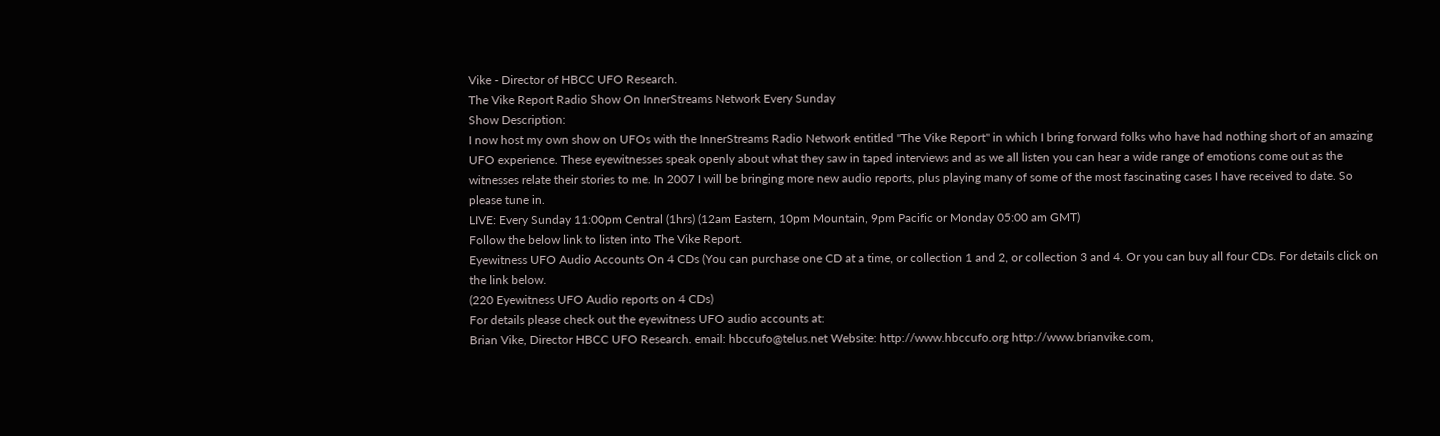Vike - Director of HBCC UFO Research.
The Vike Report Radio Show On InnerStreams Network Every Sunday
Show Description:
I now host my own show on UFOs with the InnerStreams Radio Network entitled "The Vike Report" in which I bring forward folks who have had nothing short of an amazing UFO experience. These eyewitnesses speak openly about what they saw in taped interviews and as we all listen you can hear a wide range of emotions come out as the witnesses relate their stories to me. In 2007 I will be bringing more new audio reports, plus playing many of some of the most fascinating cases I have received to date. So please tune in.
LIVE: Every Sunday 11:00pm Central (1hrs) (12am Eastern, 10pm Mountain, 9pm Pacific or Monday 05:00 am GMT)
Follow the below link to listen into The Vike Report.
Eyewitness UFO Audio Accounts On 4 CDs (You can purchase one CD at a time, or collection 1 and 2, or collection 3 and 4. Or you can buy all four CDs. For details click on the link below.
(220 Eyewitness UFO Audio reports on 4 CDs)
For details please check out the eyewitness UFO audio accounts at:
Brian Vike, Director HBCC UFO Research. email: hbccufo@telus.net Website: http://www.hbccufo.org http://www.brianvike.com,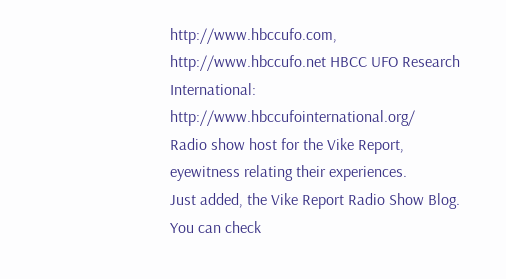http://www.hbccufo.com, http://www.hbccufo.net HBCC UFO Research International: http://www.hbccufointernational.org/
Radio show host for the Vike Report, eyewitness relating their experiences.
Just added, the Vike Report Radio Show Blog. You can check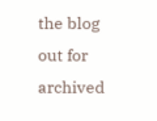the blog out for archived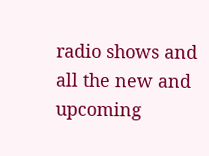radio shows and all the new and upcoming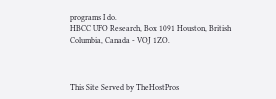programs I do.
HBCC UFO Research, Box 1091 Houston, British Columbia, Canada - VOJ 1ZO.



This Site Served by TheHostPros